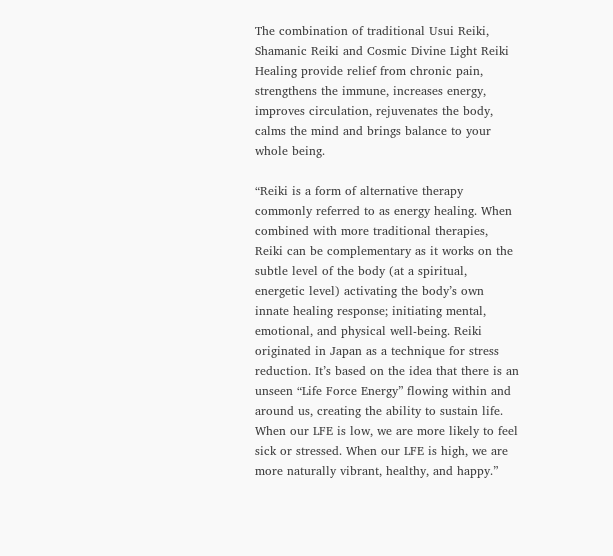The combination of traditional Usui Reiki, Shamanic Reiki and Cosmic Divine Light Reiki Healing provide relief from chronic pain, strengthens the immune, increases energy, improves circulation, rejuvenates the body, calms the mind and brings balance to your whole being.

“Reiki is a form of alternative therapy commonly referred to as energy healing. When combined with more traditional therapies, Reiki can be complementary as it works on the subtle level of the body (at a spiritual, energetic level) activating the body’s own innate healing response; initiating mental, emotional, and physical well-being. Reiki originated in Japan as a technique for stress reduction. It’s based on the idea that there is an unseen “Life Force Energy” flowing within and around us, creating the ability to sustain life. When our LFE is low, we are more likely to feel sick or stressed. When our LFE is high, we are more naturally vibrant, healthy, and happy.”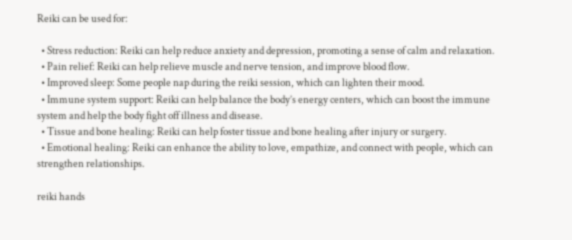Reiki can be used for:

  • Stress reduction: Reiki can help reduce anxiety and depression, promoting a sense of calm and relaxation.
  • Pain relief: Reiki can help relieve muscle and nerve tension, and improve blood flow.
  • Improved sleep: Some people nap during the reiki session, which can lighten their mood.
  • Immune system support: Reiki can help balance the body’s energy centers, which can boost the immune system and help the body fight off illness and disease.
  • Tissue and bone healing: Reiki can help foster tissue and bone healing after injury or surgery.
  • Emotional healing: Reiki can enhance the ability to love, empathize, and connect with people, which can strengthen relationships.

reiki hands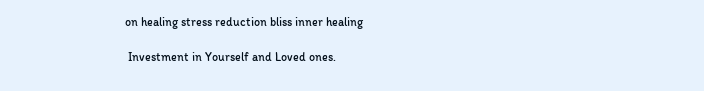on healing stress reduction bliss inner healing

 Investment in Yourself and Loved ones.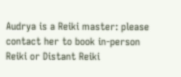Audrya is a Reiki master: please contact her to book in-person Reiki or Distant Reiki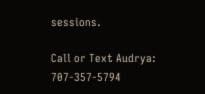sessions.

Call or Text Audrya: 707-357-5794